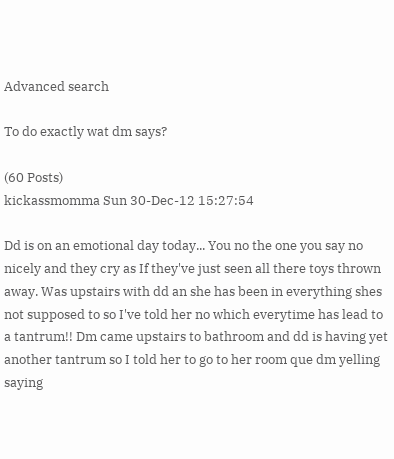Advanced search

To do exactly wat dm says?

(60 Posts)
kickassmomma Sun 30-Dec-12 15:27:54

Dd is on an emotional day today... You no the one you say no nicely and they cry as If they've just seen all there toys thrown away. Was upstairs with dd an she has been in everything shes not supposed to so I've told her no which everytime has lead to a tantrum!! Dm came upstairs to bathroom and dd is having yet another tantrum so I told her to go to her room que dm yelling saying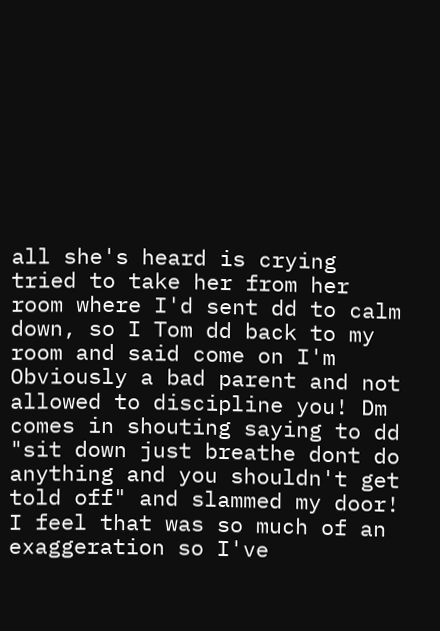all she's heard is crying tried to take her from her room where I'd sent dd to calm down, so I Tom dd back to my room and said come on I'm
Obviously a bad parent and not allowed to discipline you! Dm comes in shouting saying to dd "sit down just breathe dont do anything and you shouldn't get told off" and slammed my door! I feel that was so much of an exaggeration so I've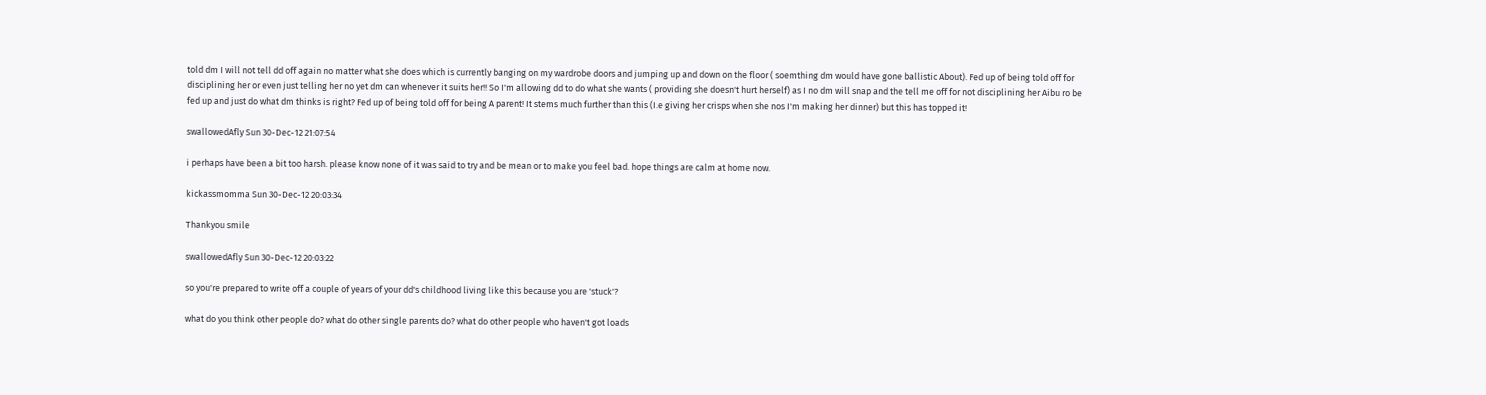told dm I will not tell dd off again no matter what she does which is currently banging on my wardrobe doors and jumping up and down on the floor ( soemthing dm would have gone ballistic About). Fed up of being told off for disciplining her or even just telling her no yet dm can whenever it suits her!! So I'm allowing dd to do what she wants ( providing she doesn't hurt herself) as I no dm will snap and the tell me off for not disciplining her Aibu ro be fed up and just do what dm thinks is right? Fed up of being told off for being A parent! It stems much further than this (I.e giving her crisps when she nos I'm making her dinner) but this has topped it!

swallowedAfly Sun 30-Dec-12 21:07:54

i perhaps have been a bit too harsh. please know none of it was said to try and be mean or to make you feel bad. hope things are calm at home now.

kickassmomma Sun 30-Dec-12 20:03:34

Thankyou smile

swallowedAfly Sun 30-Dec-12 20:03:22

so you're prepared to write off a couple of years of your dd's childhood living like this because you are 'stuck'?

what do you think other people do? what do other single parents do? what do other people who haven't got loads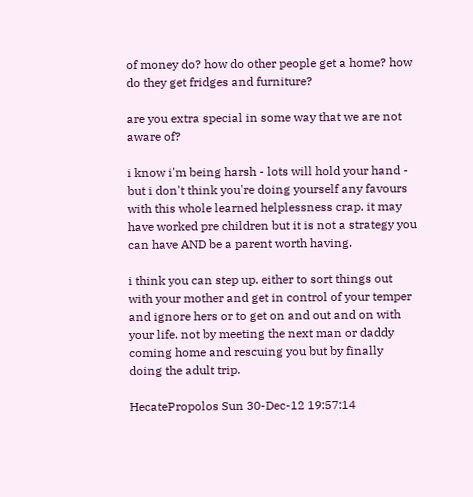of money do? how do other people get a home? how do they get fridges and furniture?

are you extra special in some way that we are not aware of?

i know i'm being harsh - lots will hold your hand - but i don't think you're doing yourself any favours with this whole learned helplessness crap. it may have worked pre children but it is not a strategy you can have AND be a parent worth having.

i think you can step up. either to sort things out with your mother and get in control of your temper and ignore hers or to get on and out and on with your life. not by meeting the next man or daddy coming home and rescuing you but by finally doing the adult trip.

HecatePropolos Sun 30-Dec-12 19:57:14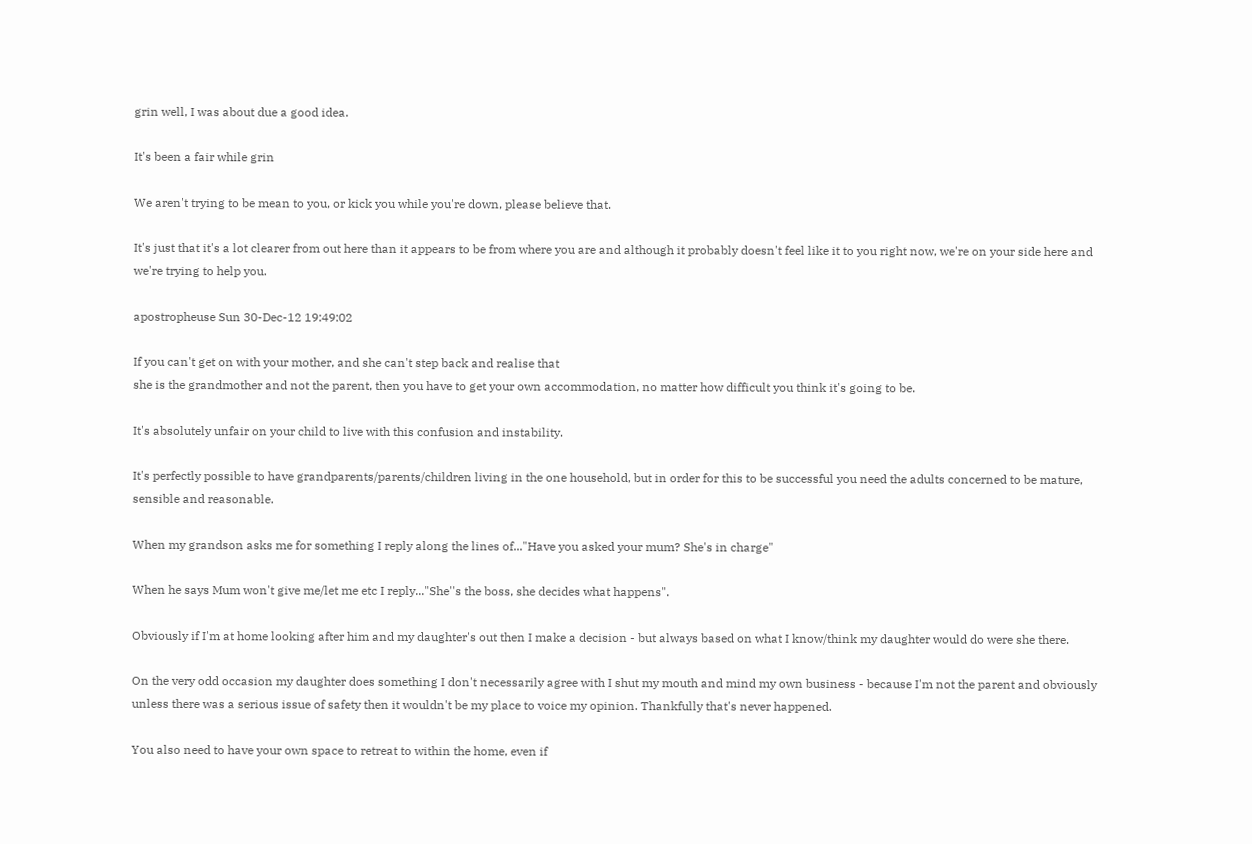grin well, I was about due a good idea.

It's been a fair while grin

We aren't trying to be mean to you, or kick you while you're down, please believe that.

It's just that it's a lot clearer from out here than it appears to be from where you are and although it probably doesn't feel like it to you right now, we're on your side here and we're trying to help you.

apostropheuse Sun 30-Dec-12 19:49:02

If you can't get on with your mother, and she can't step back and realise that
she is the grandmother and not the parent, then you have to get your own accommodation, no matter how difficult you think it's going to be.

It's absolutely unfair on your child to live with this confusion and instability.

It's perfectly possible to have grandparents/parents/children living in the one household, but in order for this to be successful you need the adults concerned to be mature, sensible and reasonable.

When my grandson asks me for something I reply along the lines of..."Have you asked your mum? She's in charge"

When he says Mum won't give me/let me etc I reply..."She''s the boss, she decides what happens".

Obviously if I'm at home looking after him and my daughter's out then I make a decision - but always based on what I know/think my daughter would do were she there.

On the very odd occasion my daughter does something I don't necessarily agree with I shut my mouth and mind my own business - because I'm not the parent and obviously unless there was a serious issue of safety then it wouldn't be my place to voice my opinion. Thankfully that's never happened.

You also need to have your own space to retreat to within the home, even if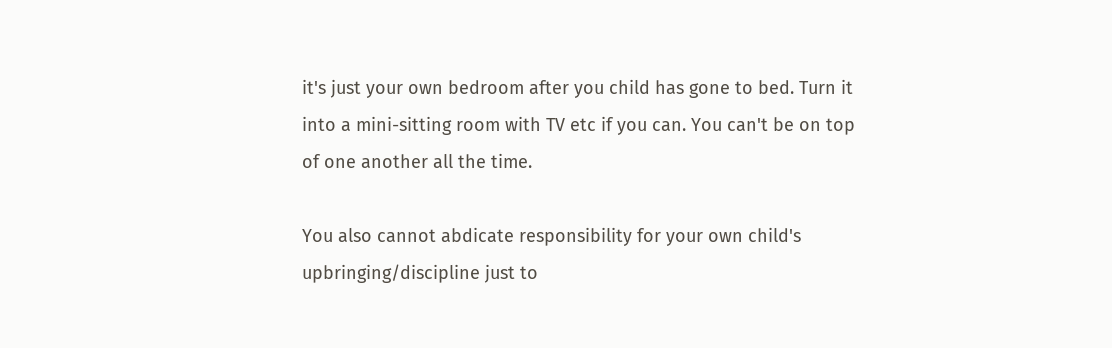it's just your own bedroom after you child has gone to bed. Turn it into a mini-sitting room with TV etc if you can. You can't be on top of one another all the time.

You also cannot abdicate responsibility for your own child's upbringing/discipline just to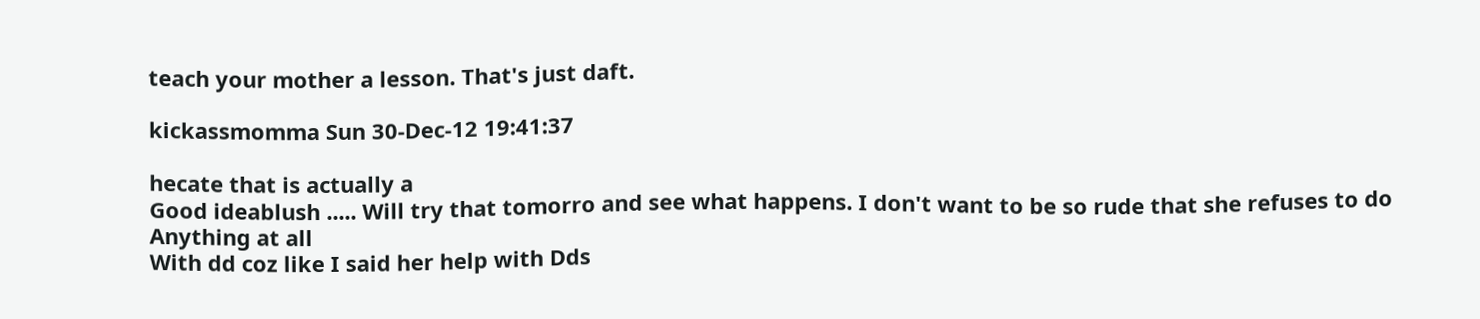teach your mother a lesson. That's just daft.

kickassmomma Sun 30-Dec-12 19:41:37

hecate that is actually a
Good ideablush ..... Will try that tomorro and see what happens. I don't want to be so rude that she refuses to do
Anything at all
With dd coz like I said her help with Dds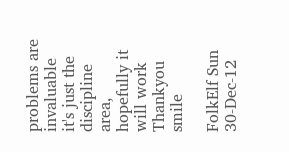problems are invaluable it's just the discipline area, hopefully it will work Thankyou smile

FolkElf Sun 30-Dec-12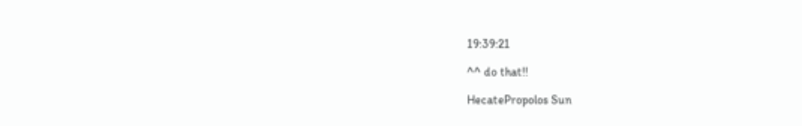19:39:21

^^ do that!!

HecatePropolos Sun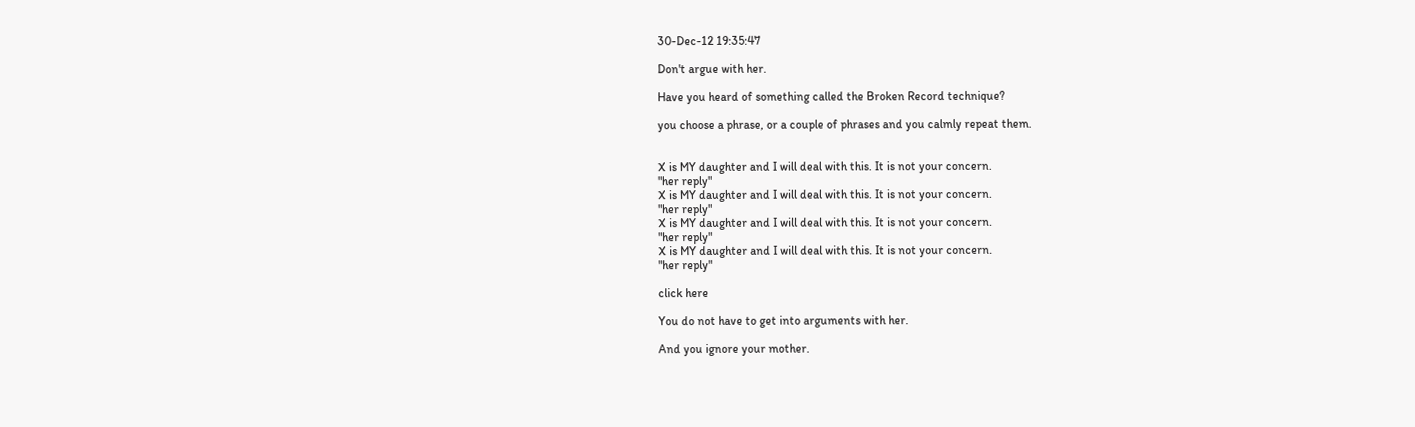30-Dec-12 19:35:47

Don't argue with her.

Have you heard of something called the Broken Record technique?

you choose a phrase, or a couple of phrases and you calmly repeat them.


X is MY daughter and I will deal with this. It is not your concern.
"her reply"
X is MY daughter and I will deal with this. It is not your concern.
"her reply"
X is MY daughter and I will deal with this. It is not your concern.
"her reply"
X is MY daughter and I will deal with this. It is not your concern.
"her reply"

click here

You do not have to get into arguments with her.

And you ignore your mother.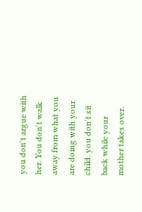you don't argue with her. You don't walk away from what you are doing with your child. you don't sit back while your mother takes over.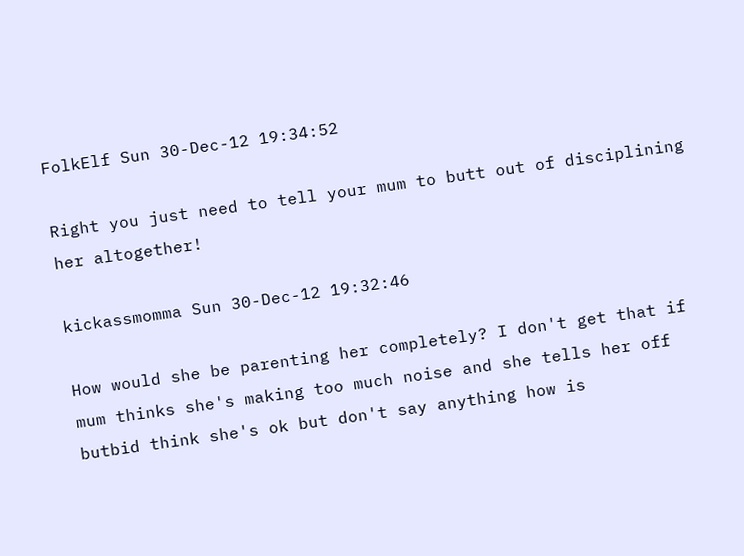FolkElf Sun 30-Dec-12 19:34:52

Right you just need to tell your mum to butt out of disciplining her altogether!

kickassmomma Sun 30-Dec-12 19:32:46

How would she be parenting her completely? I don't get that if mum thinks she's making too much noise and she tells her off butbid think she's ok but don't say anything how is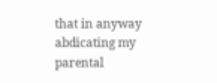that in anyway abdicating my parental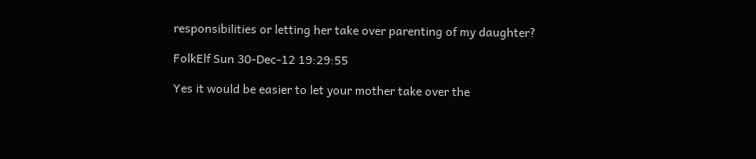responsibilities or letting her take over parenting of my daughter?

FolkElf Sun 30-Dec-12 19:29:55

Yes it would be easier to let your mother take over the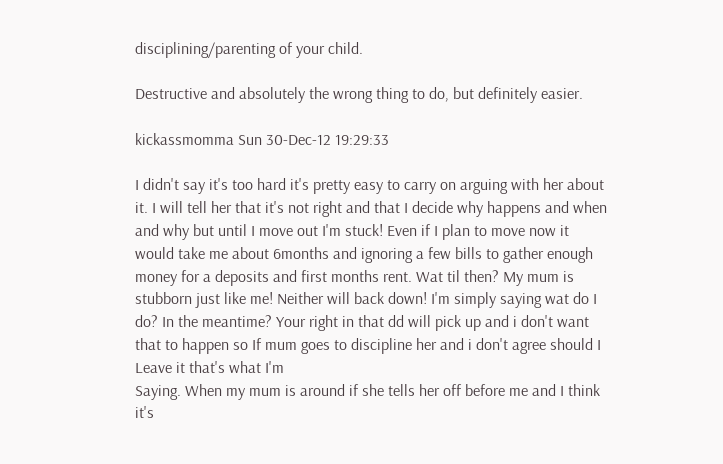disciplining/parenting of your child.

Destructive and absolutely the wrong thing to do, but definitely easier.

kickassmomma Sun 30-Dec-12 19:29:33

I didn't say it's too hard it's pretty easy to carry on arguing with her about it. I will tell her that it's not right and that I decide why happens and when and why but until I move out I'm stuck! Even if I plan to move now it would take me about 6months and ignoring a few bills to gather enough money for a deposits and first months rent. Wat til then? My mum is stubborn just like me! Neither will back down! I'm simply saying wat do I do? In the meantime? Your right in that dd will pick up and i don't want that to happen so If mum goes to discipline her and i don't agree should I Leave it that's what I'm
Saying. When my mum is around if she tells her off before me and I think it's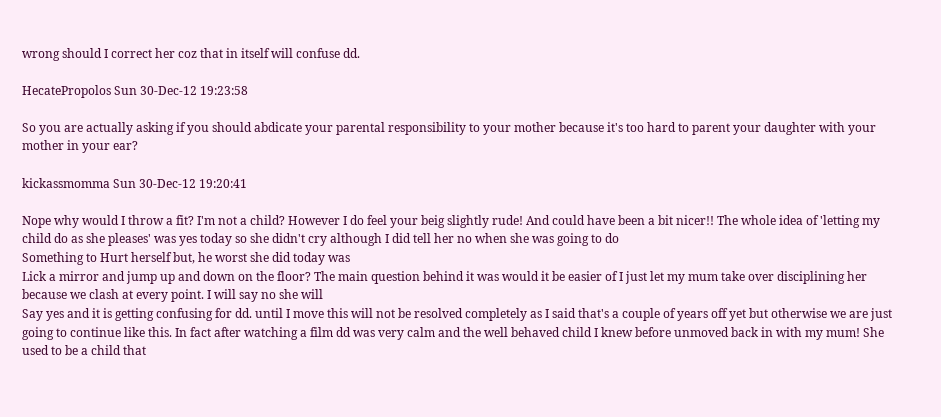wrong should I correct her coz that in itself will confuse dd.

HecatePropolos Sun 30-Dec-12 19:23:58

So you are actually asking if you should abdicate your parental responsibility to your mother because it's too hard to parent your daughter with your mother in your ear?

kickassmomma Sun 30-Dec-12 19:20:41

Nope why would I throw a fit? I'm not a child? However I do feel your beig slightly rude! And could have been a bit nicer!! The whole idea of 'letting my child do as she pleases' was yes today so she didn't cry although I did tell her no when she was going to do
Something to Hurt herself but, he worst she did today was
Lick a mirror and jump up and down on the floor? The main question behind it was would it be easier of I just let my mum take over disciplining her because we clash at every point. I will say no she will
Say yes and it is getting confusing for dd. until I move this will not be resolved completely as I said that's a couple of years off yet but otherwise we are just going to continue like this. In fact after watching a film dd was very calm and the well behaved child I knew before unmoved back in with my mum! She used to be a child that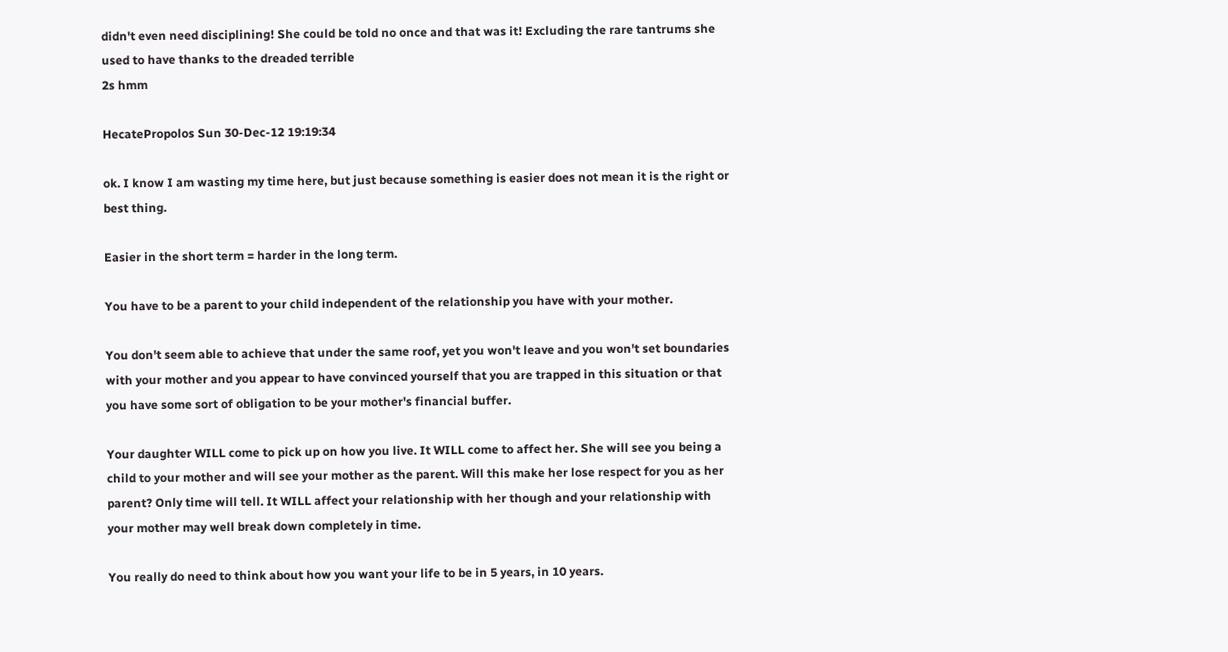didn't even need disciplining! She could be told no once and that was it! Excluding the rare tantrums she used to have thanks to the dreaded terrible
2s hmm

HecatePropolos Sun 30-Dec-12 19:19:34

ok. I know I am wasting my time here, but just because something is easier does not mean it is the right or best thing.

Easier in the short term = harder in the long term.

You have to be a parent to your child independent of the relationship you have with your mother.

You don't seem able to achieve that under the same roof, yet you won't leave and you won't set boundaries with your mother and you appear to have convinced yourself that you are trapped in this situation or that you have some sort of obligation to be your mother's financial buffer.

Your daughter WILL come to pick up on how you live. It WILL come to affect her. She will see you being a child to your mother and will see your mother as the parent. Will this make her lose respect for you as her parent? Only time will tell. It WILL affect your relationship with her though and your relationship with your mother may well break down completely in time.

You really do need to think about how you want your life to be in 5 years, in 10 years.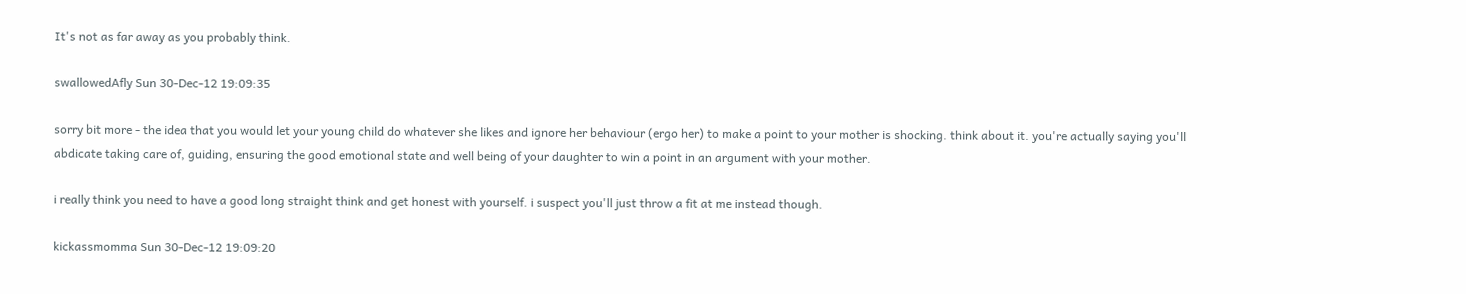It's not as far away as you probably think.

swallowedAfly Sun 30-Dec-12 19:09:35

sorry bit more - the idea that you would let your young child do whatever she likes and ignore her behaviour (ergo her) to make a point to your mother is shocking. think about it. you're actually saying you'll abdicate taking care of, guiding, ensuring the good emotional state and well being of your daughter to win a point in an argument with your mother.

i really think you need to have a good long straight think and get honest with yourself. i suspect you'll just throw a fit at me instead though.

kickassmomma Sun 30-Dec-12 19:09:20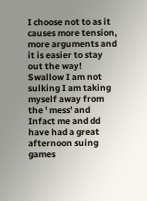I choose not to as it causes more tension, more arguments and it is easier to stay out the way! Swallow I am not sulking I am taking myself away from the ' mess' and Infact me and dd have had a great afternoon suing games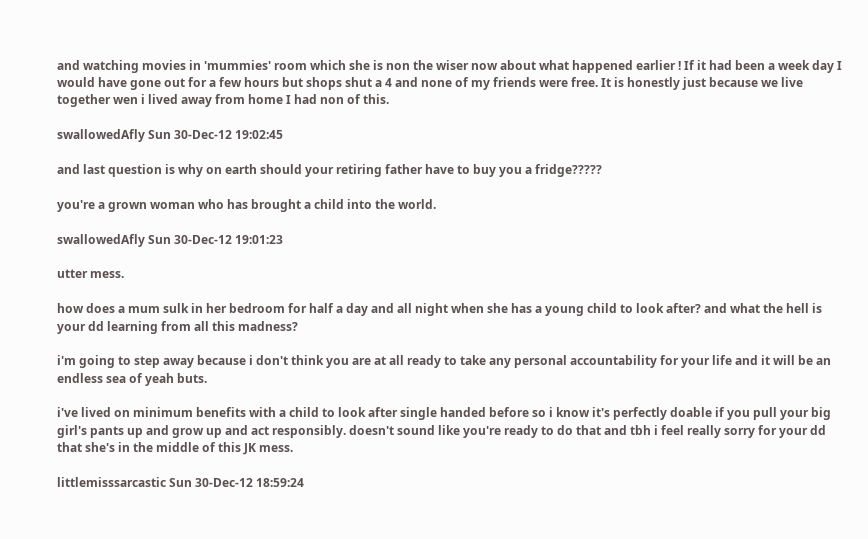and watching movies in 'mummies' room which she is non the wiser now about what happened earlier ! If it had been a week day I would have gone out for a few hours but shops shut a 4 and none of my friends were free. It is honestly just because we live together wen i lived away from home I had non of this.

swallowedAfly Sun 30-Dec-12 19:02:45

and last question is why on earth should your retiring father have to buy you a fridge?????

you're a grown woman who has brought a child into the world.

swallowedAfly Sun 30-Dec-12 19:01:23

utter mess.

how does a mum sulk in her bedroom for half a day and all night when she has a young child to look after? and what the hell is your dd learning from all this madness?

i'm going to step away because i don't think you are at all ready to take any personal accountability for your life and it will be an endless sea of yeah buts.

i've lived on minimum benefits with a child to look after single handed before so i know it's perfectly doable if you pull your big girl's pants up and grow up and act responsibly. doesn't sound like you're ready to do that and tbh i feel really sorry for your dd that she's in the middle of this JK mess.

littlemisssarcastic Sun 30-Dec-12 18:59:24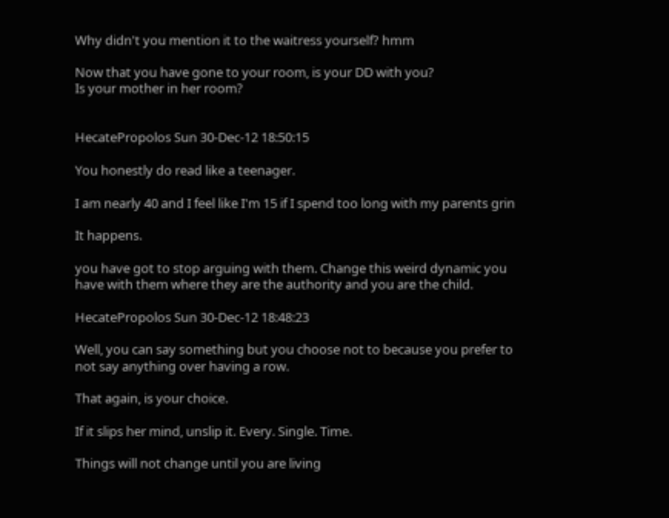Why didn't you mention it to the waitress yourself? hmm

Now that you have gone to your room, is your DD with you?
Is your mother in her room?


HecatePropolos Sun 30-Dec-12 18:50:15

You honestly do read like a teenager.

I am nearly 40 and I feel like I'm 15 if I spend too long with my parents grin

It happens.

you have got to stop arguing with them. Change this weird dynamic you have with them where they are the authority and you are the child.

HecatePropolos Sun 30-Dec-12 18:48:23

Well, you can say something but you choose not to because you prefer to not say anything over having a row.

That again, is your choice.

If it slips her mind, unslip it. Every. Single. Time.

Things will not change until you are living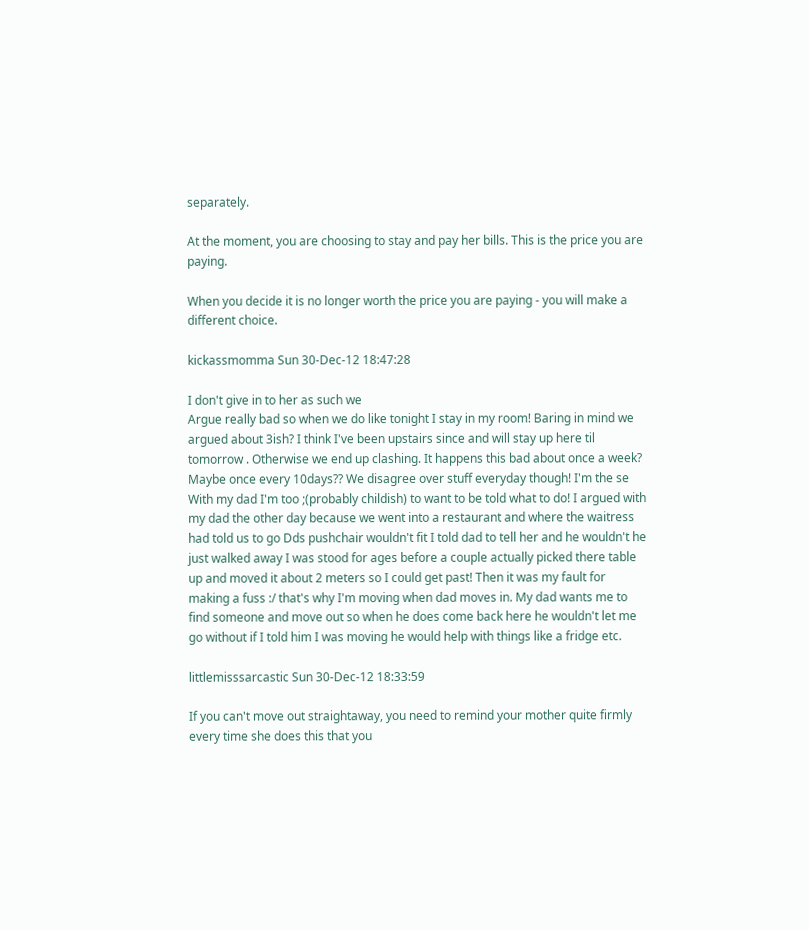separately.

At the moment, you are choosing to stay and pay her bills. This is the price you are paying.

When you decide it is no longer worth the price you are paying - you will make a different choice.

kickassmomma Sun 30-Dec-12 18:47:28

I don't give in to her as such we
Argue really bad so when we do like tonight I stay in my room! Baring in mind we argued about 3ish? I think I've been upstairs since and will stay up here til tomorrow . Otherwise we end up clashing. It happens this bad about once a week? Maybe once every 10days?? We disagree over stuff everyday though! I'm the se
With my dad I'm too ;(probably childish) to want to be told what to do! I argued with my dad the other day because we went into a restaurant and where the waitress had told us to go Dds pushchair wouldn't fit I told dad to tell her and he wouldn't he just walked away I was stood for ages before a couple actually picked there table up and moved it about 2 meters so I could get past! Then it was my fault for making a fuss :/ that's why I'm moving when dad moves in. My dad wants me to find someone and move out so when he does come back here he wouldn't let me go without if I told him I was moving he would help with things like a fridge etc.

littlemisssarcastic Sun 30-Dec-12 18:33:59

If you can't move out straightaway, you need to remind your mother quite firmly every time she does this that you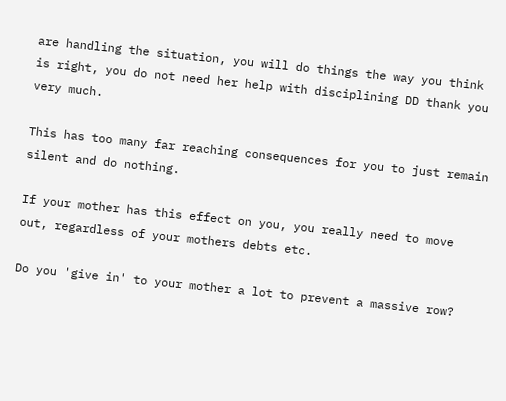are handling the situation, you will do things the way you think is right, you do not need her help with disciplining DD thank you very much.

This has too many far reaching consequences for you to just remain silent and do nothing.

If your mother has this effect on you, you really need to move out, regardless of your mothers debts etc.

Do you 'give in' to your mother a lot to prevent a massive row?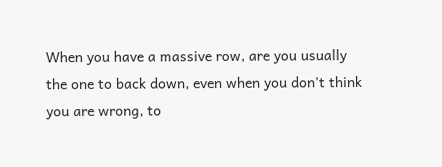When you have a massive row, are you usually the one to back down, even when you don't think you are wrong, to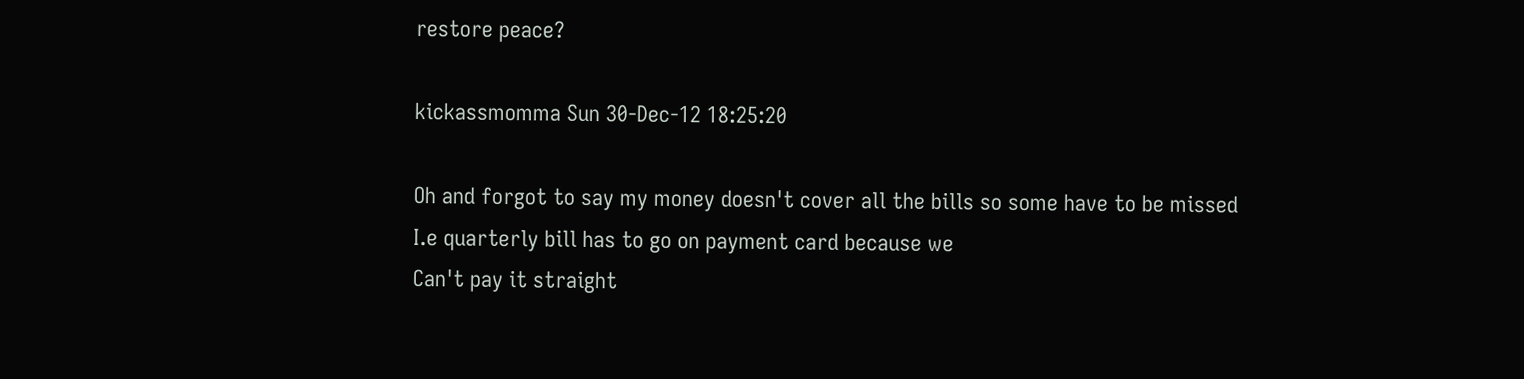restore peace?

kickassmomma Sun 30-Dec-12 18:25:20

Oh and forgot to say my money doesn't cover all the bills so some have to be missed I.e quarterly bill has to go on payment card because we
Can't pay it straight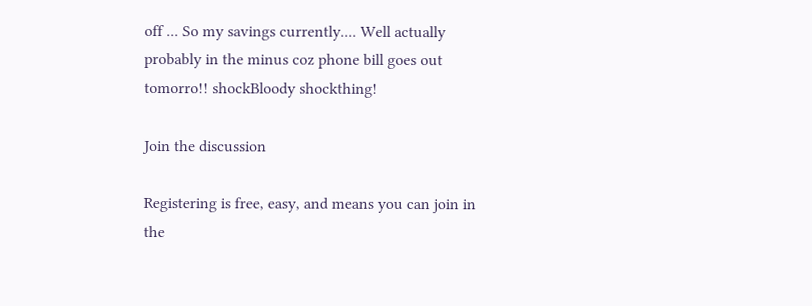off ... So my savings currently.... Well actually probably in the minus coz phone bill goes out tomorro!! shockBloody shockthing!

Join the discussion

Registering is free, easy, and means you can join in the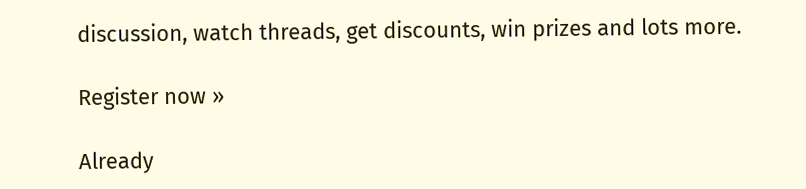discussion, watch threads, get discounts, win prizes and lots more.

Register now »

Already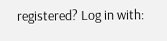registered? Log in with: